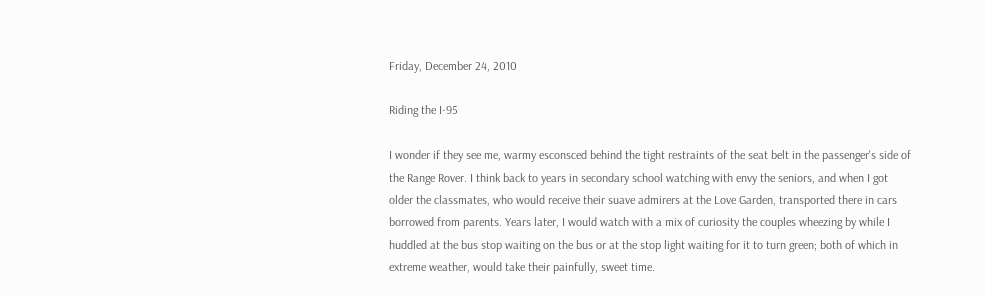Friday, December 24, 2010

Riding the I-95

I wonder if they see me, warmy esconsced behind the tight restraints of the seat belt in the passenger's side of the Range Rover. I think back to years in secondary school watching with envy the seniors, and when I got older the classmates, who would receive their suave admirers at the Love Garden, transported there in cars borrowed from parents. Years later, I would watch with a mix of curiosity the couples wheezing by while I huddled at the bus stop waiting on the bus or at the stop light waiting for it to turn green; both of which in extreme weather, would take their painfully, sweet time.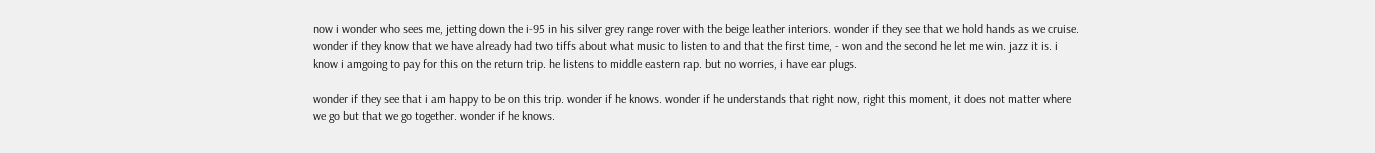now i wonder who sees me, jetting down the i-95 in his silver grey range rover with the beige leather interiors. wonder if they see that we hold hands as we cruise. wonder if they know that we have already had two tiffs about what music to listen to and that the first time, - won and the second he let me win. jazz it is. i know i amgoing to pay for this on the return trip. he listens to middle eastern rap. but no worries, i have ear plugs.

wonder if they see that i am happy to be on this trip. wonder if he knows. wonder if he understands that right now, right this moment, it does not matter where we go but that we go together. wonder if he knows.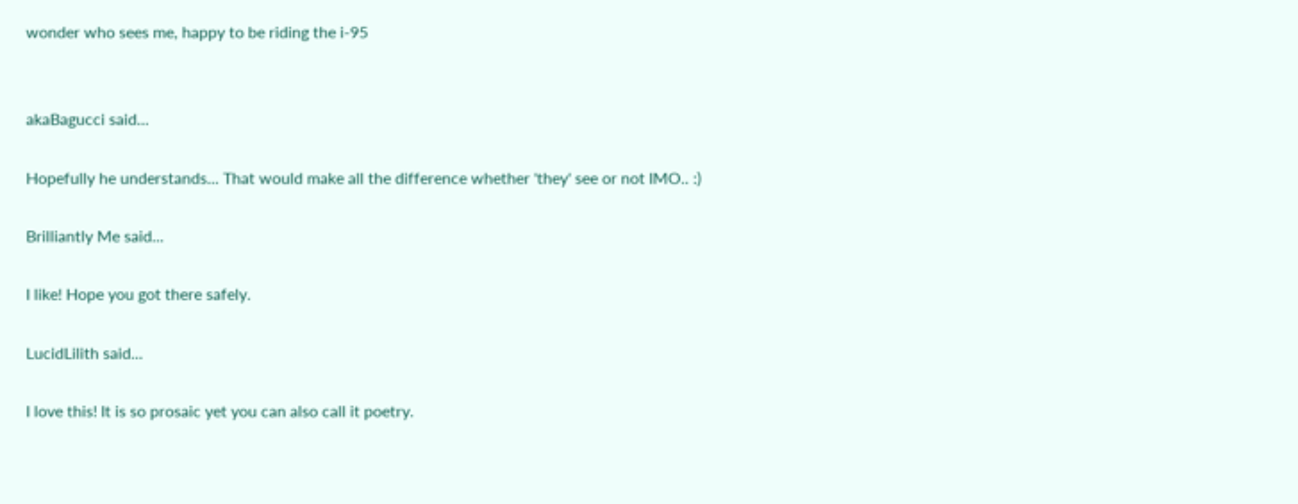wonder who sees me, happy to be riding the i-95


akaBagucci said...

Hopefully he understands... That would make all the difference whether 'they' see or not IMO.. :)

Brilliantly Me said...

I like! Hope you got there safely.

LucidLilith said...

I love this! It is so prosaic yet you can also call it poetry.